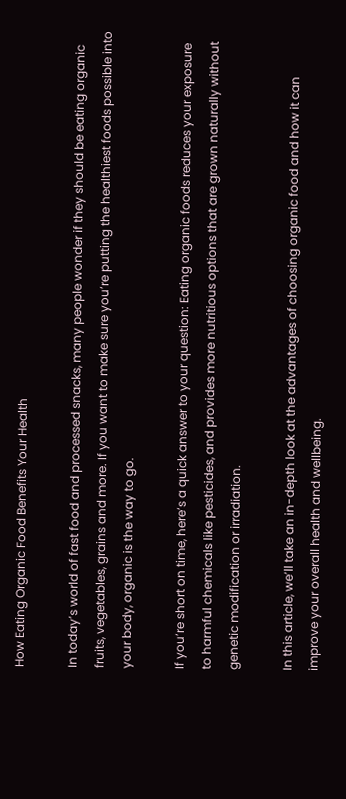How Eating Organic Food Benefits Your Health

In today’s world of fast food and processed snacks, many people wonder if they should be eating organic fruits, vegetables, grains and more. If you want to make sure you’re putting the healthiest foods possible into your body, organic is the way to go.

If you’re short on time, here’s a quick answer to your question: Eating organic foods reduces your exposure to harmful chemicals like pesticides, and provides more nutritious options that are grown naturally without genetic modification or irradiation.

In this article, we’ll take an in-depth look at the advantages of choosing organic food and how it can improve your overall health and wellbeing.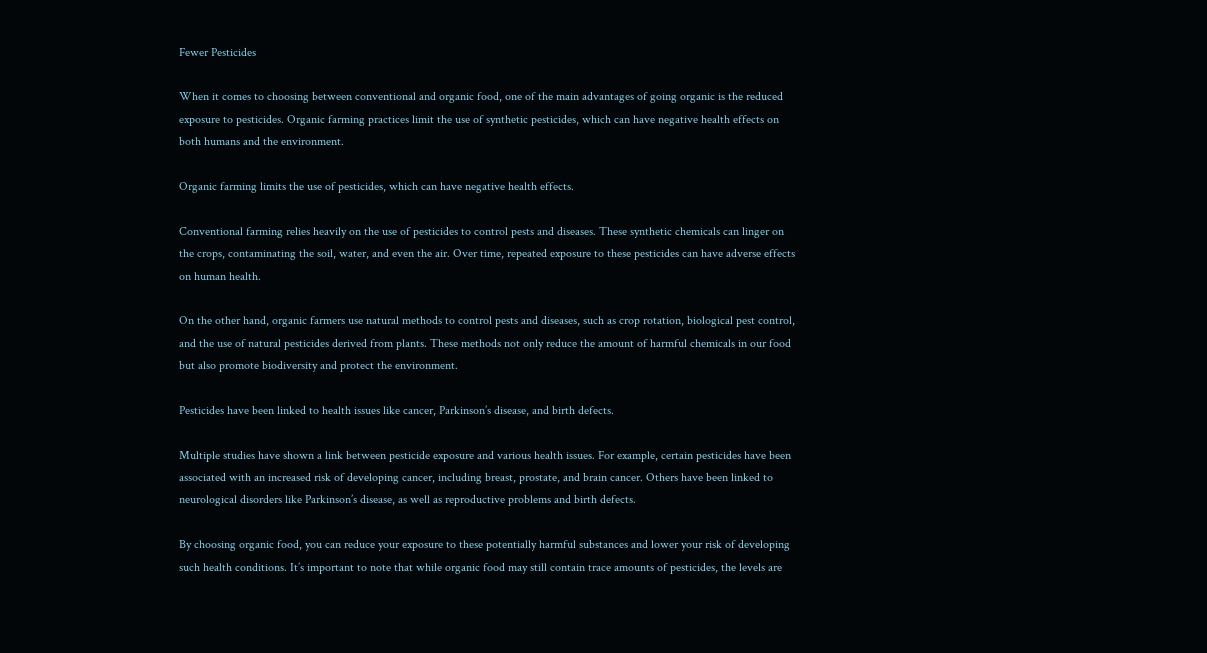Fewer Pesticides

When it comes to choosing between conventional and organic food, one of the main advantages of going organic is the reduced exposure to pesticides. Organic farming practices limit the use of synthetic pesticides, which can have negative health effects on both humans and the environment.

Organic farming limits the use of pesticides, which can have negative health effects.

Conventional farming relies heavily on the use of pesticides to control pests and diseases. These synthetic chemicals can linger on the crops, contaminating the soil, water, and even the air. Over time, repeated exposure to these pesticides can have adverse effects on human health.

On the other hand, organic farmers use natural methods to control pests and diseases, such as crop rotation, biological pest control, and the use of natural pesticides derived from plants. These methods not only reduce the amount of harmful chemicals in our food but also promote biodiversity and protect the environment.

Pesticides have been linked to health issues like cancer, Parkinson’s disease, and birth defects.

Multiple studies have shown a link between pesticide exposure and various health issues. For example, certain pesticides have been associated with an increased risk of developing cancer, including breast, prostate, and brain cancer. Others have been linked to neurological disorders like Parkinson’s disease, as well as reproductive problems and birth defects.

By choosing organic food, you can reduce your exposure to these potentially harmful substances and lower your risk of developing such health conditions. It’s important to note that while organic food may still contain trace amounts of pesticides, the levels are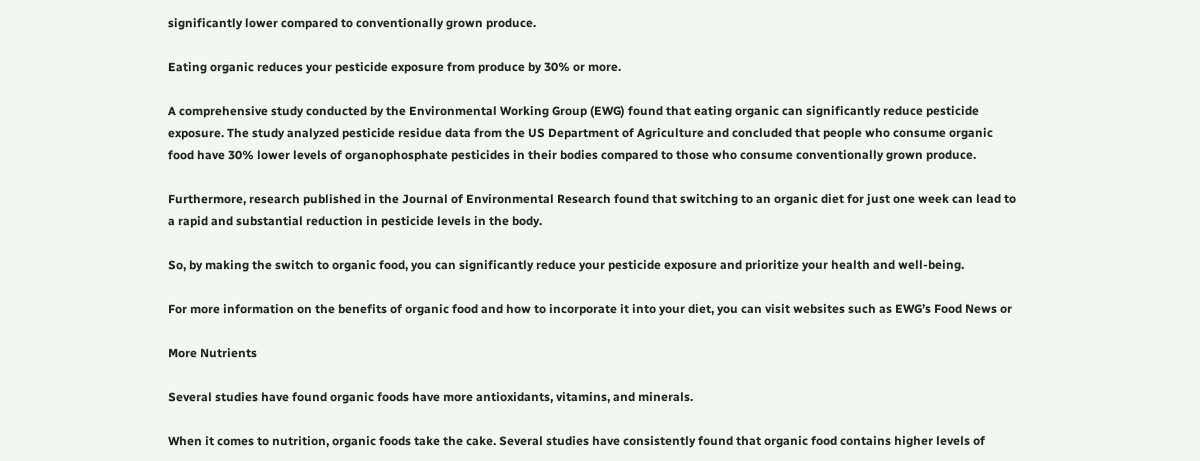significantly lower compared to conventionally grown produce.

Eating organic reduces your pesticide exposure from produce by 30% or more.

A comprehensive study conducted by the Environmental Working Group (EWG) found that eating organic can significantly reduce pesticide exposure. The study analyzed pesticide residue data from the US Department of Agriculture and concluded that people who consume organic food have 30% lower levels of organophosphate pesticides in their bodies compared to those who consume conventionally grown produce.

Furthermore, research published in the Journal of Environmental Research found that switching to an organic diet for just one week can lead to a rapid and substantial reduction in pesticide levels in the body.

So, by making the switch to organic food, you can significantly reduce your pesticide exposure and prioritize your health and well-being.

For more information on the benefits of organic food and how to incorporate it into your diet, you can visit websites such as EWG’s Food News or

More Nutrients

Several studies have found organic foods have more antioxidants, vitamins, and minerals.

When it comes to nutrition, organic foods take the cake. Several studies have consistently found that organic food contains higher levels of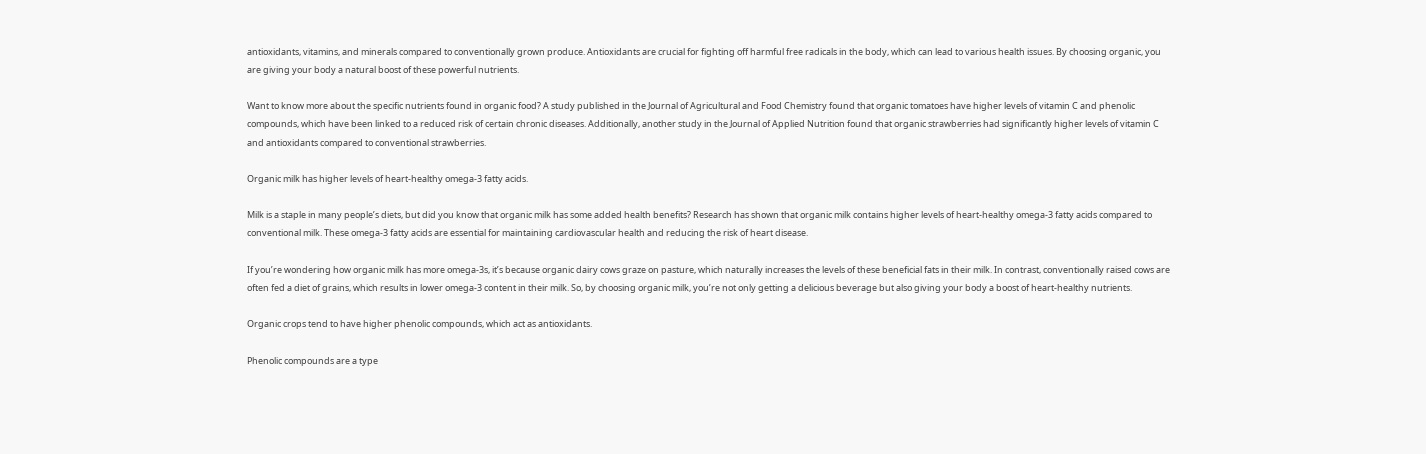antioxidants, vitamins, and minerals compared to conventionally grown produce. Antioxidants are crucial for fighting off harmful free radicals in the body, which can lead to various health issues. By choosing organic, you are giving your body a natural boost of these powerful nutrients.

Want to know more about the specific nutrients found in organic food? A study published in the Journal of Agricultural and Food Chemistry found that organic tomatoes have higher levels of vitamin C and phenolic compounds, which have been linked to a reduced risk of certain chronic diseases. Additionally, another study in the Journal of Applied Nutrition found that organic strawberries had significantly higher levels of vitamin C and antioxidants compared to conventional strawberries.

Organic milk has higher levels of heart-healthy omega-3 fatty acids.

Milk is a staple in many people’s diets, but did you know that organic milk has some added health benefits? Research has shown that organic milk contains higher levels of heart-healthy omega-3 fatty acids compared to conventional milk. These omega-3 fatty acids are essential for maintaining cardiovascular health and reducing the risk of heart disease.

If you’re wondering how organic milk has more omega-3s, it’s because organic dairy cows graze on pasture, which naturally increases the levels of these beneficial fats in their milk. In contrast, conventionally raised cows are often fed a diet of grains, which results in lower omega-3 content in their milk. So, by choosing organic milk, you’re not only getting a delicious beverage but also giving your body a boost of heart-healthy nutrients.

Organic crops tend to have higher phenolic compounds, which act as antioxidants.

Phenolic compounds are a type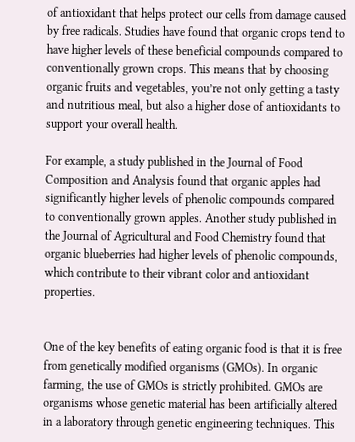of antioxidant that helps protect our cells from damage caused by free radicals. Studies have found that organic crops tend to have higher levels of these beneficial compounds compared to conventionally grown crops. This means that by choosing organic fruits and vegetables, you’re not only getting a tasty and nutritious meal, but also a higher dose of antioxidants to support your overall health.

For example, a study published in the Journal of Food Composition and Analysis found that organic apples had significantly higher levels of phenolic compounds compared to conventionally grown apples. Another study published in the Journal of Agricultural and Food Chemistry found that organic blueberries had higher levels of phenolic compounds, which contribute to their vibrant color and antioxidant properties.


One of the key benefits of eating organic food is that it is free from genetically modified organisms (GMOs). In organic farming, the use of GMOs is strictly prohibited. GMOs are organisms whose genetic material has been artificially altered in a laboratory through genetic engineering techniques. This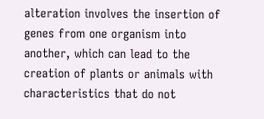alteration involves the insertion of genes from one organism into another, which can lead to the creation of plants or animals with characteristics that do not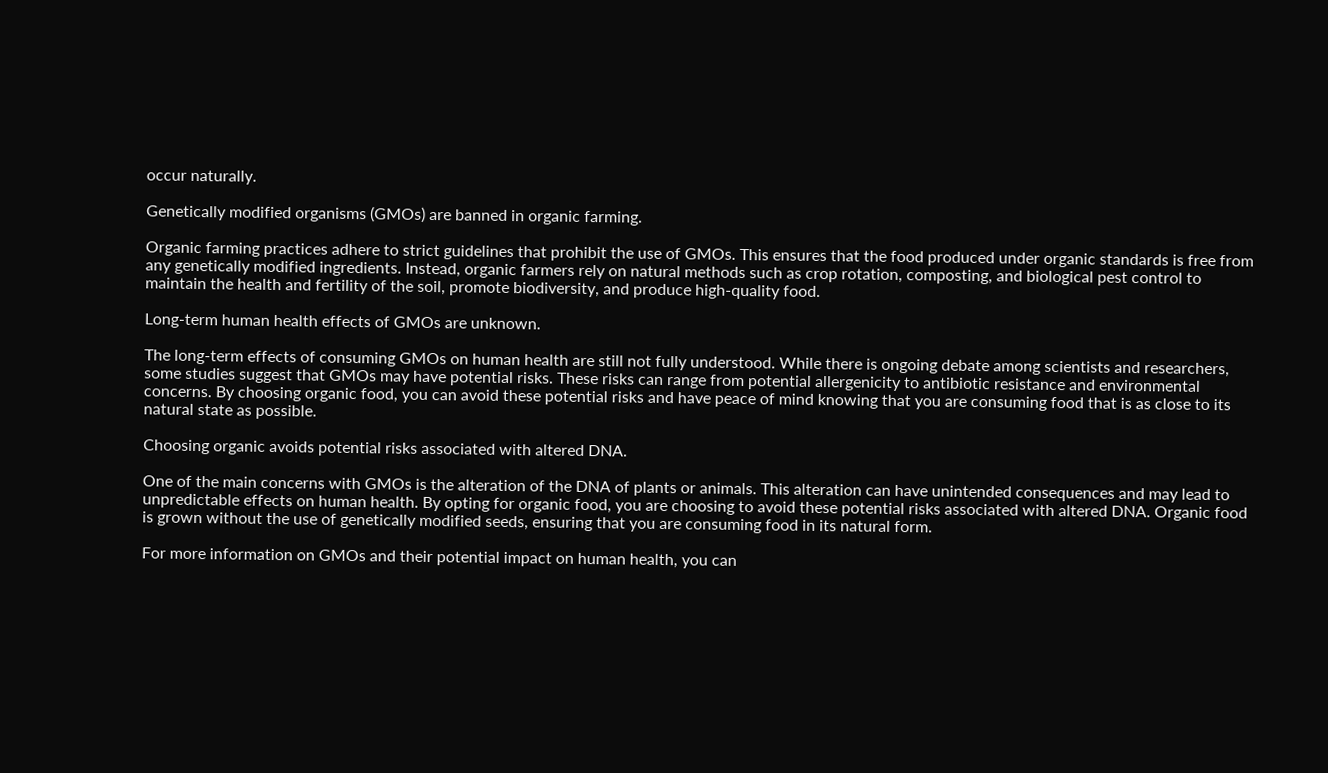occur naturally.

Genetically modified organisms (GMOs) are banned in organic farming.

Organic farming practices adhere to strict guidelines that prohibit the use of GMOs. This ensures that the food produced under organic standards is free from any genetically modified ingredients. Instead, organic farmers rely on natural methods such as crop rotation, composting, and biological pest control to maintain the health and fertility of the soil, promote biodiversity, and produce high-quality food.

Long-term human health effects of GMOs are unknown.

The long-term effects of consuming GMOs on human health are still not fully understood. While there is ongoing debate among scientists and researchers, some studies suggest that GMOs may have potential risks. These risks can range from potential allergenicity to antibiotic resistance and environmental concerns. By choosing organic food, you can avoid these potential risks and have peace of mind knowing that you are consuming food that is as close to its natural state as possible.

Choosing organic avoids potential risks associated with altered DNA.

One of the main concerns with GMOs is the alteration of the DNA of plants or animals. This alteration can have unintended consequences and may lead to unpredictable effects on human health. By opting for organic food, you are choosing to avoid these potential risks associated with altered DNA. Organic food is grown without the use of genetically modified seeds, ensuring that you are consuming food in its natural form.

For more information on GMOs and their potential impact on human health, you can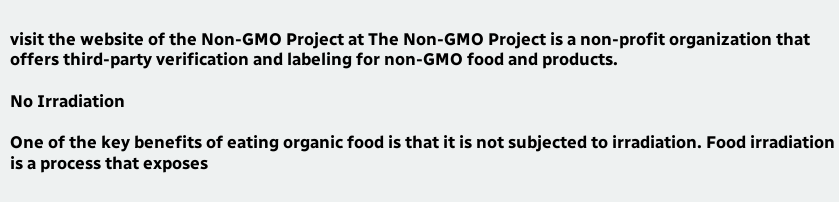visit the website of the Non-GMO Project at The Non-GMO Project is a non-profit organization that offers third-party verification and labeling for non-GMO food and products.

No Irradiation

One of the key benefits of eating organic food is that it is not subjected to irradiation. Food irradiation is a process that exposes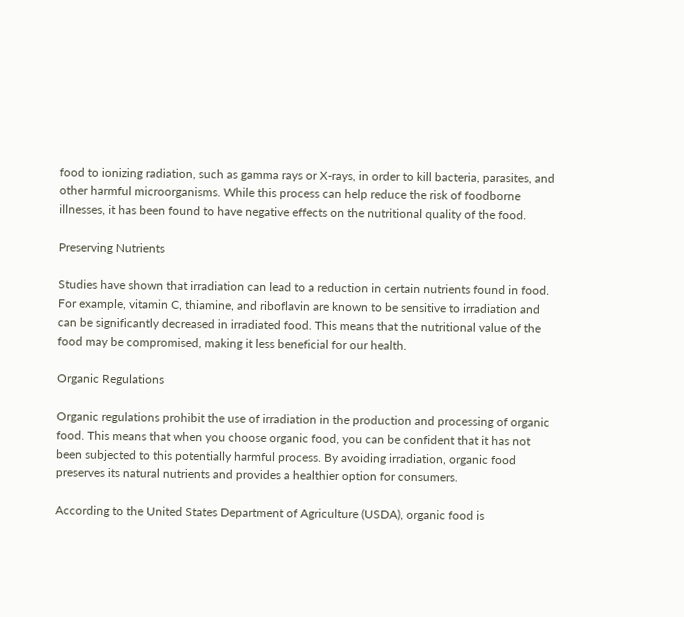food to ionizing radiation, such as gamma rays or X-rays, in order to kill bacteria, parasites, and other harmful microorganisms. While this process can help reduce the risk of foodborne illnesses, it has been found to have negative effects on the nutritional quality of the food.

Preserving Nutrients

Studies have shown that irradiation can lead to a reduction in certain nutrients found in food. For example, vitamin C, thiamine, and riboflavin are known to be sensitive to irradiation and can be significantly decreased in irradiated food. This means that the nutritional value of the food may be compromised, making it less beneficial for our health.

Organic Regulations

Organic regulations prohibit the use of irradiation in the production and processing of organic food. This means that when you choose organic food, you can be confident that it has not been subjected to this potentially harmful process. By avoiding irradiation, organic food preserves its natural nutrients and provides a healthier option for consumers.

According to the United States Department of Agriculture (USDA), organic food is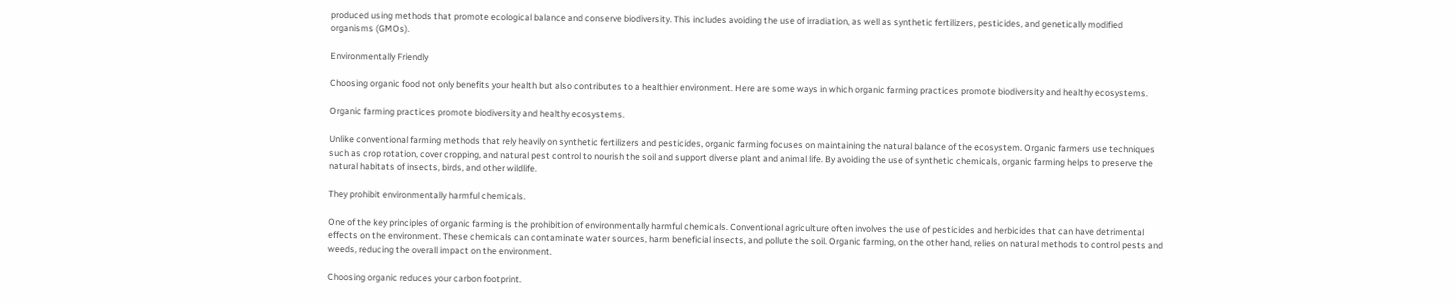produced using methods that promote ecological balance and conserve biodiversity. This includes avoiding the use of irradiation, as well as synthetic fertilizers, pesticides, and genetically modified organisms (GMOs).

Environmentally Friendly

Choosing organic food not only benefits your health but also contributes to a healthier environment. Here are some ways in which organic farming practices promote biodiversity and healthy ecosystems.

Organic farming practices promote biodiversity and healthy ecosystems.

Unlike conventional farming methods that rely heavily on synthetic fertilizers and pesticides, organic farming focuses on maintaining the natural balance of the ecosystem. Organic farmers use techniques such as crop rotation, cover cropping, and natural pest control to nourish the soil and support diverse plant and animal life. By avoiding the use of synthetic chemicals, organic farming helps to preserve the natural habitats of insects, birds, and other wildlife.

They prohibit environmentally harmful chemicals.

One of the key principles of organic farming is the prohibition of environmentally harmful chemicals. Conventional agriculture often involves the use of pesticides and herbicides that can have detrimental effects on the environment. These chemicals can contaminate water sources, harm beneficial insects, and pollute the soil. Organic farming, on the other hand, relies on natural methods to control pests and weeds, reducing the overall impact on the environment.

Choosing organic reduces your carbon footprint.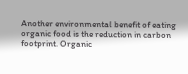Another environmental benefit of eating organic food is the reduction in carbon footprint. Organic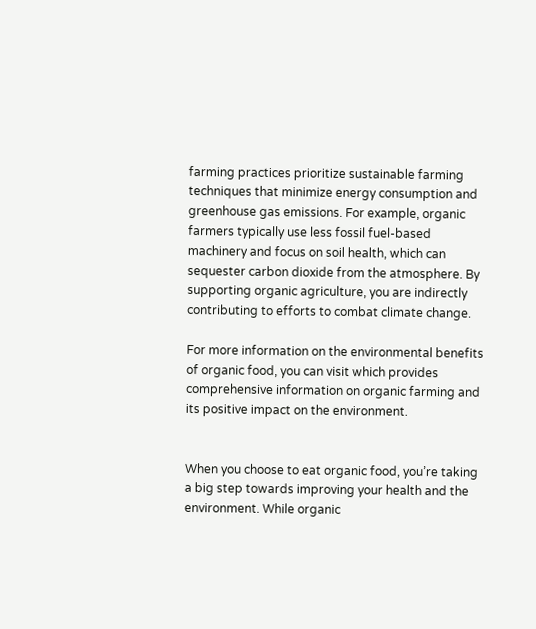farming practices prioritize sustainable farming techniques that minimize energy consumption and greenhouse gas emissions. For example, organic farmers typically use less fossil fuel-based machinery and focus on soil health, which can sequester carbon dioxide from the atmosphere. By supporting organic agriculture, you are indirectly contributing to efforts to combat climate change.

For more information on the environmental benefits of organic food, you can visit which provides comprehensive information on organic farming and its positive impact on the environment.


When you choose to eat organic food, you’re taking a big step towards improving your health and the environment. While organic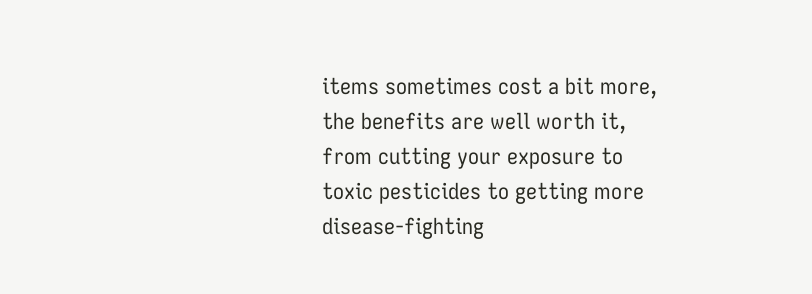items sometimes cost a bit more, the benefits are well worth it, from cutting your exposure to toxic pesticides to getting more disease-fighting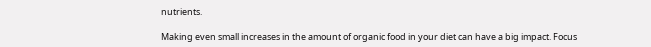nutrients.

Making even small increases in the amount of organic food in your diet can have a big impact. Focus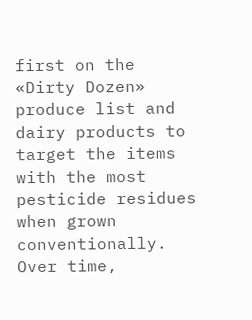first on the «Dirty Dozen» produce list and dairy products to target the items with the most pesticide residues when grown conventionally. Over time,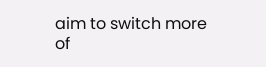aim to switch more of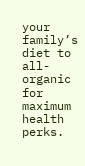your family’s diet to all-organic for maximum health perks.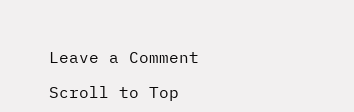Leave a Comment

Scroll to Top